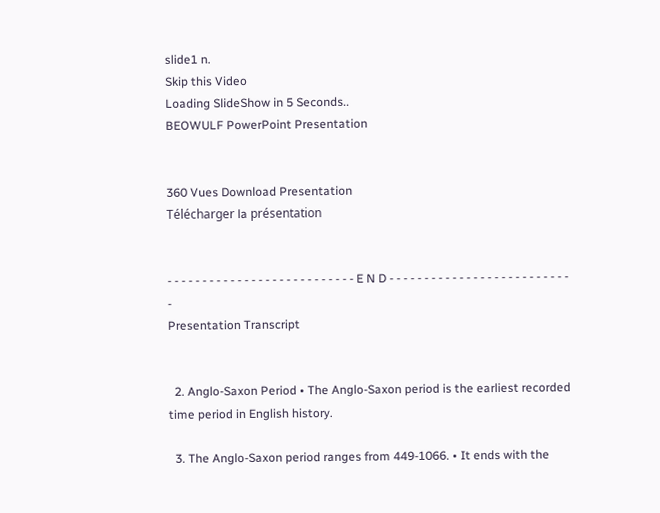slide1 n.
Skip this Video
Loading SlideShow in 5 Seconds..
BEOWULF PowerPoint Presentation


360 Vues Download Presentation
Télécharger la présentation


- - - - - - - - - - - - - - - - - - - - - - - - - - - E N D - - - - - - - - - - - - - - - - - - - - - - - - - - -
Presentation Transcript


  2. Anglo-Saxon Period • The Anglo-Saxon period is the earliest recorded time period in English history.

  3. The Anglo-Saxon period ranges from 449-1066. • It ends with the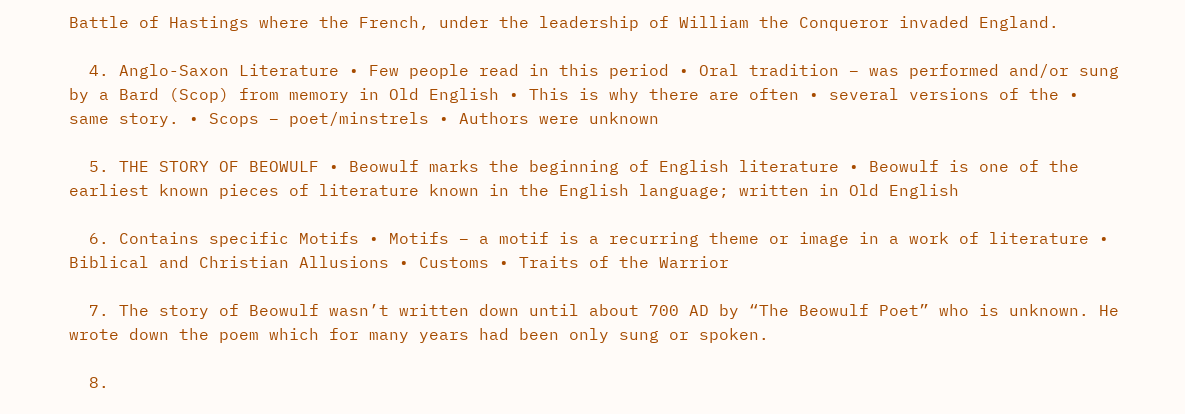Battle of Hastings where the French, under the leadership of William the Conqueror invaded England.

  4. Anglo-Saxon Literature • Few people read in this period • Oral tradition – was performed and/or sung by a Bard (Scop) from memory in Old English • This is why there are often • several versions of the • same story. • Scops – poet/minstrels • Authors were unknown

  5. THE STORY OF BEOWULF • Beowulf marks the beginning of English literature • Beowulf is one of the earliest known pieces of literature known in the English language; written in Old English

  6. Contains specific Motifs • Motifs – a motif is a recurring theme or image in a work of literature • Biblical and Christian Allusions • Customs • Traits of the Warrior

  7. The story of Beowulf wasn’t written down until about 700 AD by “The Beowulf Poet” who is unknown. He wrote down the poem which for many years had been only sung or spoken.

  8.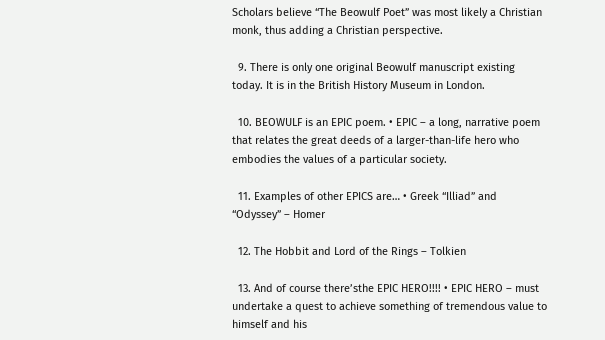Scholars believe “The Beowulf Poet” was most likely a Christian monk, thus adding a Christian perspective.

  9. There is only one original Beowulf manuscript existing today. It is in the British History Museum in London.

  10. BEOWULF is an EPIC poem. • EPIC – a long, narrative poem that relates the great deeds of a larger-than-life hero who embodies the values of a particular society.

  11. Examples of other EPICS are… • Greek “Illiad” and “Odyssey” – Homer

  12. The Hobbit and Lord of the Rings – Tolkien

  13. And of course there’sthe EPIC HERO!!!! • EPIC HERO – must undertake a quest to achieve something of tremendous value to himself and his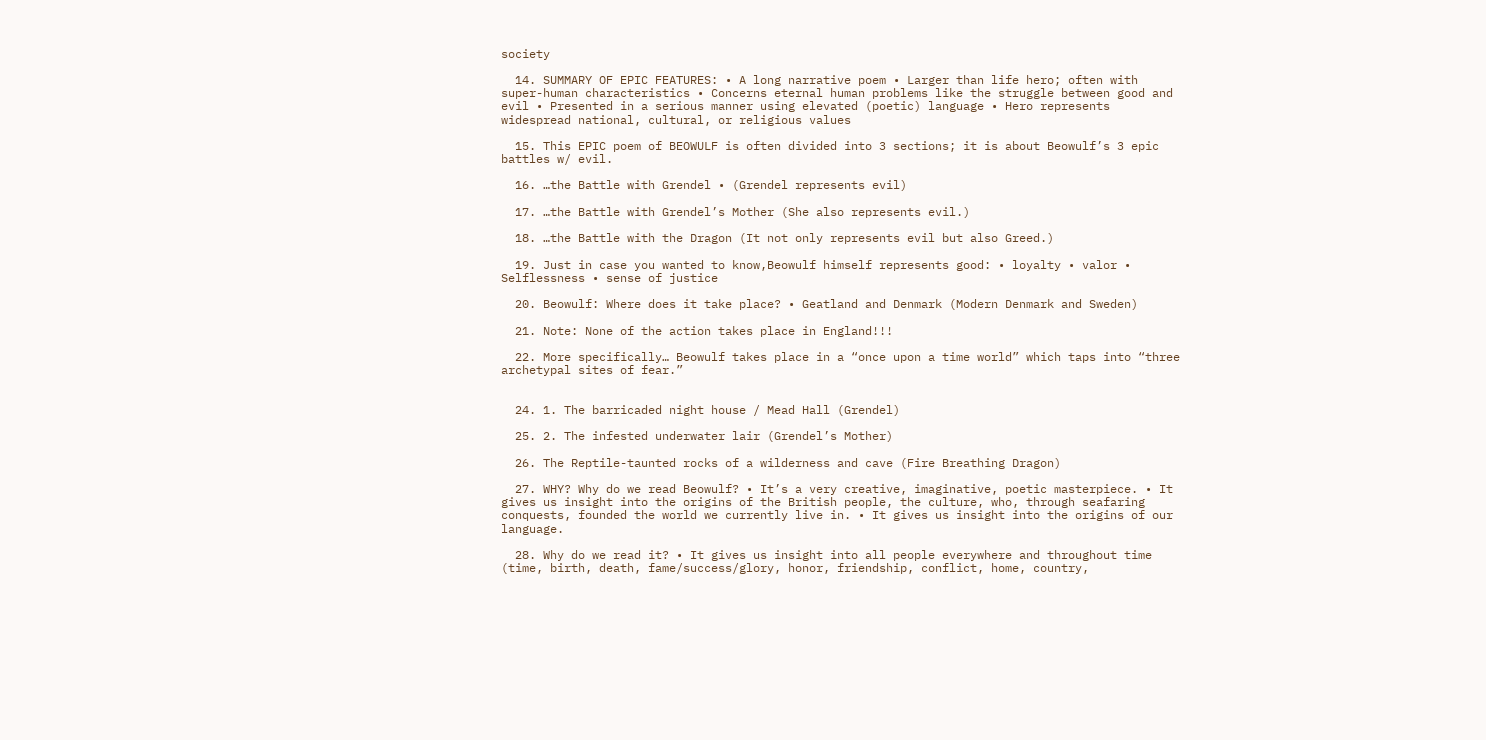society

  14. SUMMARY OF EPIC FEATURES: • A long narrative poem • Larger than life hero; often with super-human characteristics • Concerns eternal human problems like the struggle between good and evil • Presented in a serious manner using elevated (poetic) language • Hero represents widespread national, cultural, or religious values

  15. This EPIC poem of BEOWULF is often divided into 3 sections; it is about Beowulf’s 3 epic battles w/ evil.

  16. …the Battle with Grendel • (Grendel represents evil)

  17. …the Battle with Grendel’s Mother (She also represents evil.)

  18. …the Battle with the Dragon (It not only represents evil but also Greed.)

  19. Just in case you wanted to know,Beowulf himself represents good: • loyalty • valor • Selflessness • sense of justice

  20. Beowulf: Where does it take place? • Geatland and Denmark (Modern Denmark and Sweden)

  21. Note: None of the action takes place in England!!!

  22. More specifically… Beowulf takes place in a “once upon a time world” which taps into “three archetypal sites of fear.”


  24. 1. The barricaded night house / Mead Hall (Grendel)

  25. 2. The infested underwater lair (Grendel’s Mother)

  26. The Reptile-taunted rocks of a wilderness and cave (Fire Breathing Dragon)

  27. WHY? Why do we read Beowulf? • It’s a very creative, imaginative, poetic masterpiece. • It gives us insight into the origins of the British people, the culture, who, through seafaring conquests, founded the world we currently live in. • It gives us insight into the origins of our language.

  28. Why do we read it? • It gives us insight into all people everywhere and throughout time (time, birth, death, fame/success/glory, honor, friendship, conflict, home, country,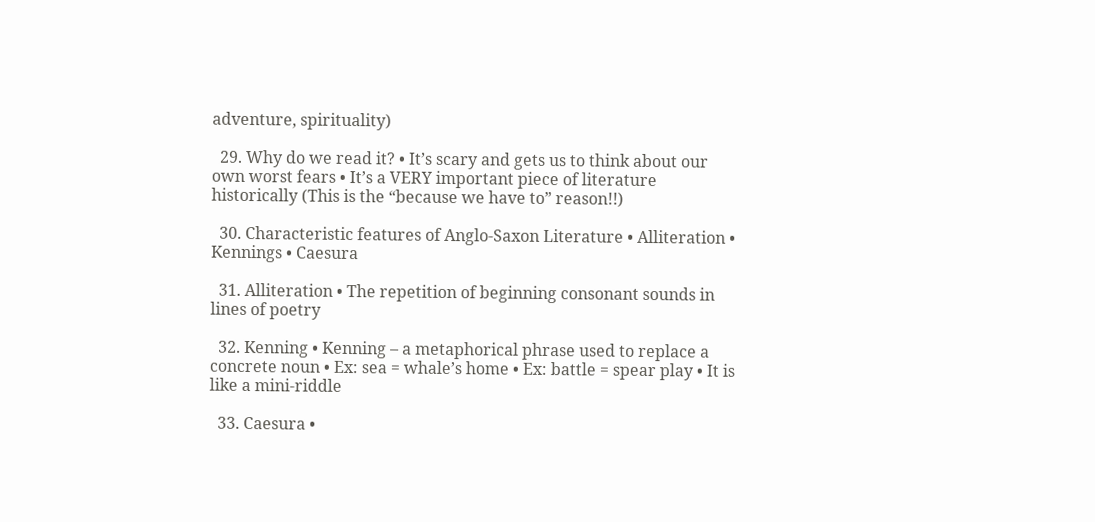adventure, spirituality)

  29. Why do we read it? • It’s scary and gets us to think about our own worst fears • It’s a VERY important piece of literature historically (This is the “because we have to” reason!!)

  30. Characteristic features of Anglo-Saxon Literature • Alliteration • Kennings • Caesura

  31. Alliteration • The repetition of beginning consonant sounds in lines of poetry

  32. Kenning • Kenning – a metaphorical phrase used to replace a concrete noun • Ex: sea = whale’s home • Ex: battle = spear play • It is like a mini-riddle

  33. Caesura •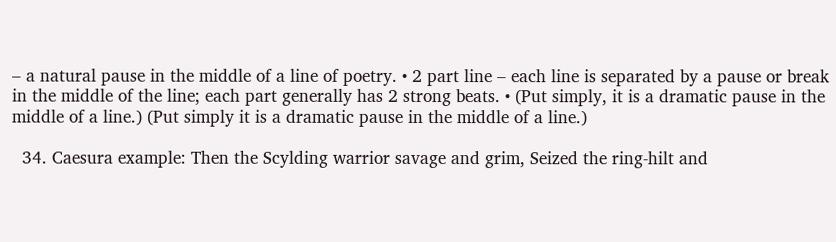– a natural pause in the middle of a line of poetry. • 2 part line – each line is separated by a pause or break in the middle of the line; each part generally has 2 strong beats. • (Put simply, it is a dramatic pause in the middle of a line.) (Put simply it is a dramatic pause in the middle of a line.)

  34. Caesura example: Then the Scylding warrior savage and grim, Seized the ring-hilt and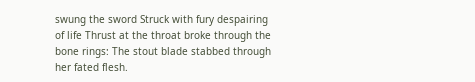swung the sword Struck with fury despairing of life Thrust at the throat broke through the bone rings: The stout blade stabbed through her fated flesh.